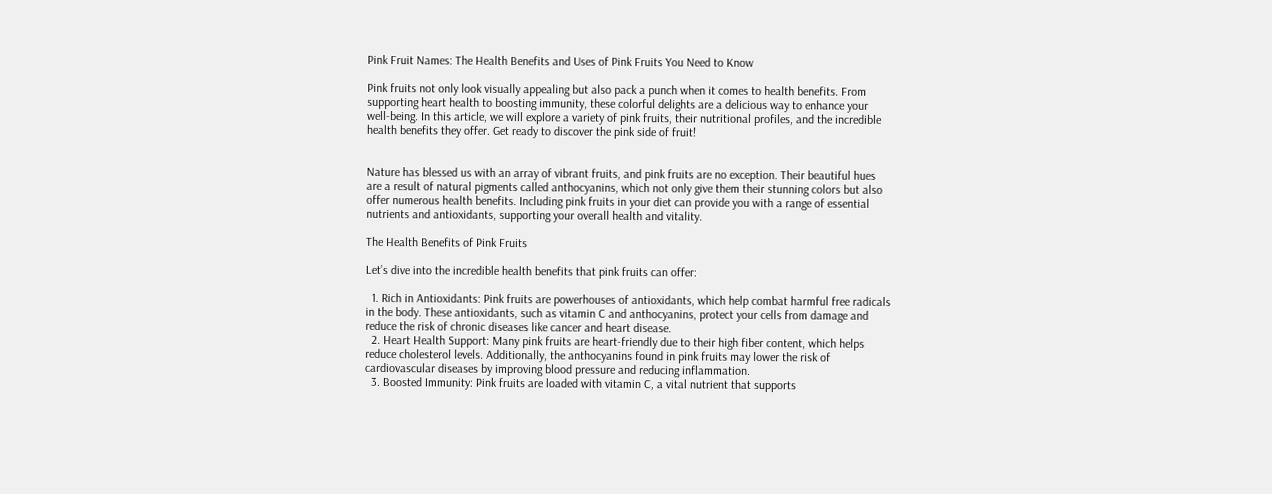Pink Fruit Names: The Health Benefits and Uses of Pink Fruits You Need to Know

Pink fruits not only look visually appealing but also pack a punch when it comes to health benefits. From supporting heart health to boosting immunity, these colorful delights are a delicious way to enhance your well-being. In this article, we will explore a variety of pink fruits, their nutritional profiles, and the incredible health benefits they offer. Get ready to discover the pink side of fruit!


Nature has blessed us with an array of vibrant fruits, and pink fruits are no exception. Their beautiful hues are a result of natural pigments called anthocyanins, which not only give them their stunning colors but also offer numerous health benefits. Including pink fruits in your diet can provide you with a range of essential nutrients and antioxidants, supporting your overall health and vitality.

The Health Benefits of Pink Fruits

Let’s dive into the incredible health benefits that pink fruits can offer:

  1. Rich in Antioxidants: Pink fruits are powerhouses of antioxidants, which help combat harmful free radicals in the body. These antioxidants, such as vitamin C and anthocyanins, protect your cells from damage and reduce the risk of chronic diseases like cancer and heart disease.
  2. Heart Health Support: Many pink fruits are heart-friendly due to their high fiber content, which helps reduce cholesterol levels. Additionally, the anthocyanins found in pink fruits may lower the risk of cardiovascular diseases by improving blood pressure and reducing inflammation.
  3. Boosted Immunity: Pink fruits are loaded with vitamin C, a vital nutrient that supports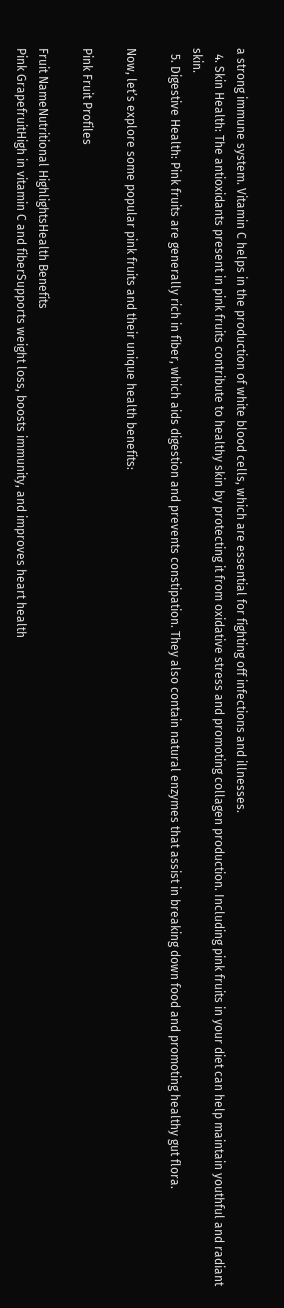a strong immune system. Vitamin C helps in the production of white blood cells, which are essential for fighting off infections and illnesses.
  4. Skin Health: The antioxidants present in pink fruits contribute to healthy skin by protecting it from oxidative stress and promoting collagen production. Including pink fruits in your diet can help maintain youthful and radiant skin.
  5. Digestive Health: Pink fruits are generally rich in fiber, which aids digestion and prevents constipation. They also contain natural enzymes that assist in breaking down food and promoting healthy gut flora.

Now, let’s explore some popular pink fruits and their unique health benefits:

Pink Fruit Profiles

Fruit NameNutritional HighlightsHealth Benefits
Pink GrapefruitHigh in vitamin C and fiberSupports weight loss, boosts immunity, and improves heart health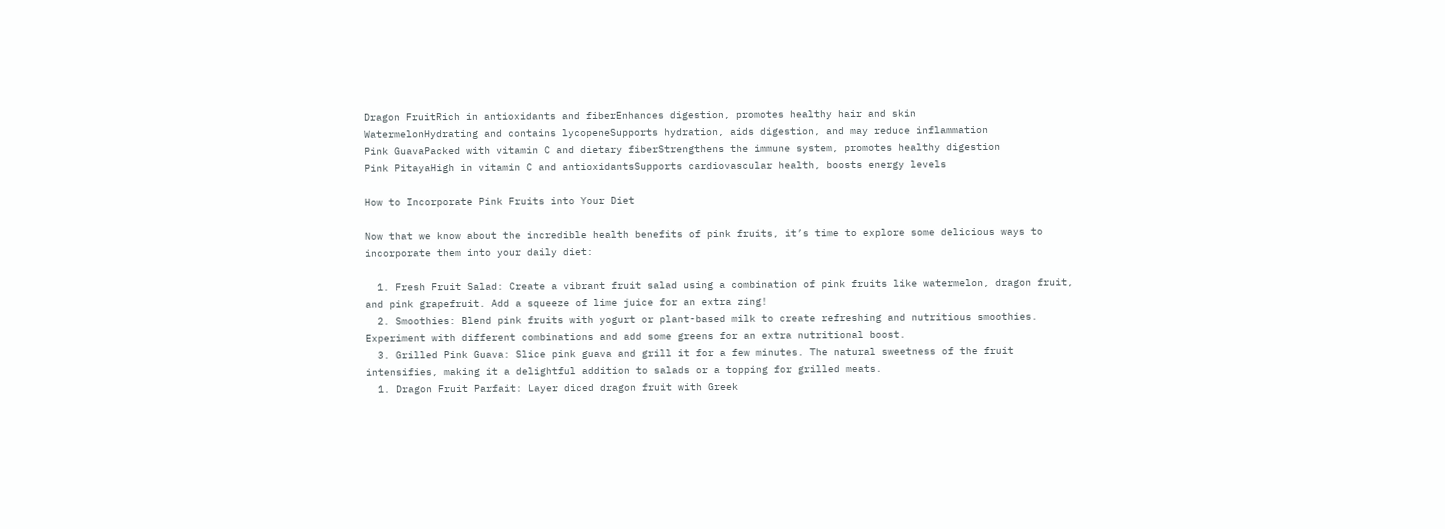Dragon FruitRich in antioxidants and fiberEnhances digestion, promotes healthy hair and skin
WatermelonHydrating and contains lycopeneSupports hydration, aids digestion, and may reduce inflammation
Pink GuavaPacked with vitamin C and dietary fiberStrengthens the immune system, promotes healthy digestion
Pink PitayaHigh in vitamin C and antioxidantsSupports cardiovascular health, boosts energy levels

How to Incorporate Pink Fruits into Your Diet

Now that we know about the incredible health benefits of pink fruits, it’s time to explore some delicious ways to incorporate them into your daily diet:

  1. Fresh Fruit Salad: Create a vibrant fruit salad using a combination of pink fruits like watermelon, dragon fruit, and pink grapefruit. Add a squeeze of lime juice for an extra zing!
  2. Smoothies: Blend pink fruits with yogurt or plant-based milk to create refreshing and nutritious smoothies. Experiment with different combinations and add some greens for an extra nutritional boost.
  3. Grilled Pink Guava: Slice pink guava and grill it for a few minutes. The natural sweetness of the fruit intensifies, making it a delightful addition to salads or a topping for grilled meats.
  1. Dragon Fruit Parfait: Layer diced dragon fruit with Greek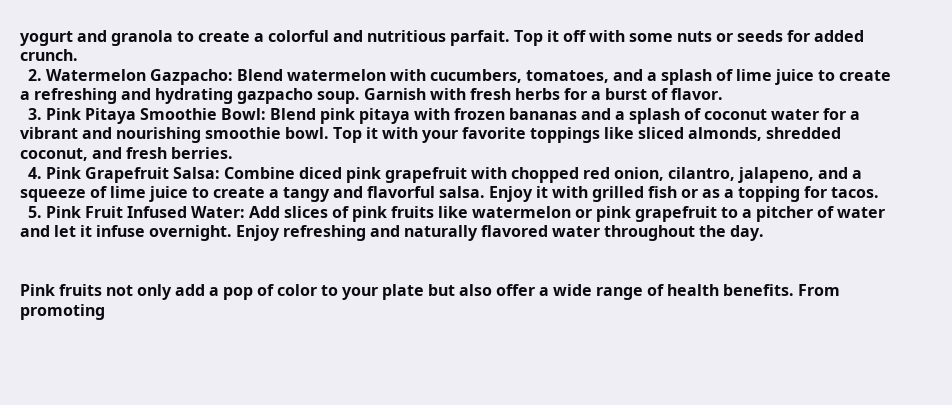yogurt and granola to create a colorful and nutritious parfait. Top it off with some nuts or seeds for added crunch.
  2. Watermelon Gazpacho: Blend watermelon with cucumbers, tomatoes, and a splash of lime juice to create a refreshing and hydrating gazpacho soup. Garnish with fresh herbs for a burst of flavor.
  3. Pink Pitaya Smoothie Bowl: Blend pink pitaya with frozen bananas and a splash of coconut water for a vibrant and nourishing smoothie bowl. Top it with your favorite toppings like sliced almonds, shredded coconut, and fresh berries.
  4. Pink Grapefruit Salsa: Combine diced pink grapefruit with chopped red onion, cilantro, jalapeno, and a squeeze of lime juice to create a tangy and flavorful salsa. Enjoy it with grilled fish or as a topping for tacos.
  5. Pink Fruit Infused Water: Add slices of pink fruits like watermelon or pink grapefruit to a pitcher of water and let it infuse overnight. Enjoy refreshing and naturally flavored water throughout the day.


Pink fruits not only add a pop of color to your plate but also offer a wide range of health benefits. From promoting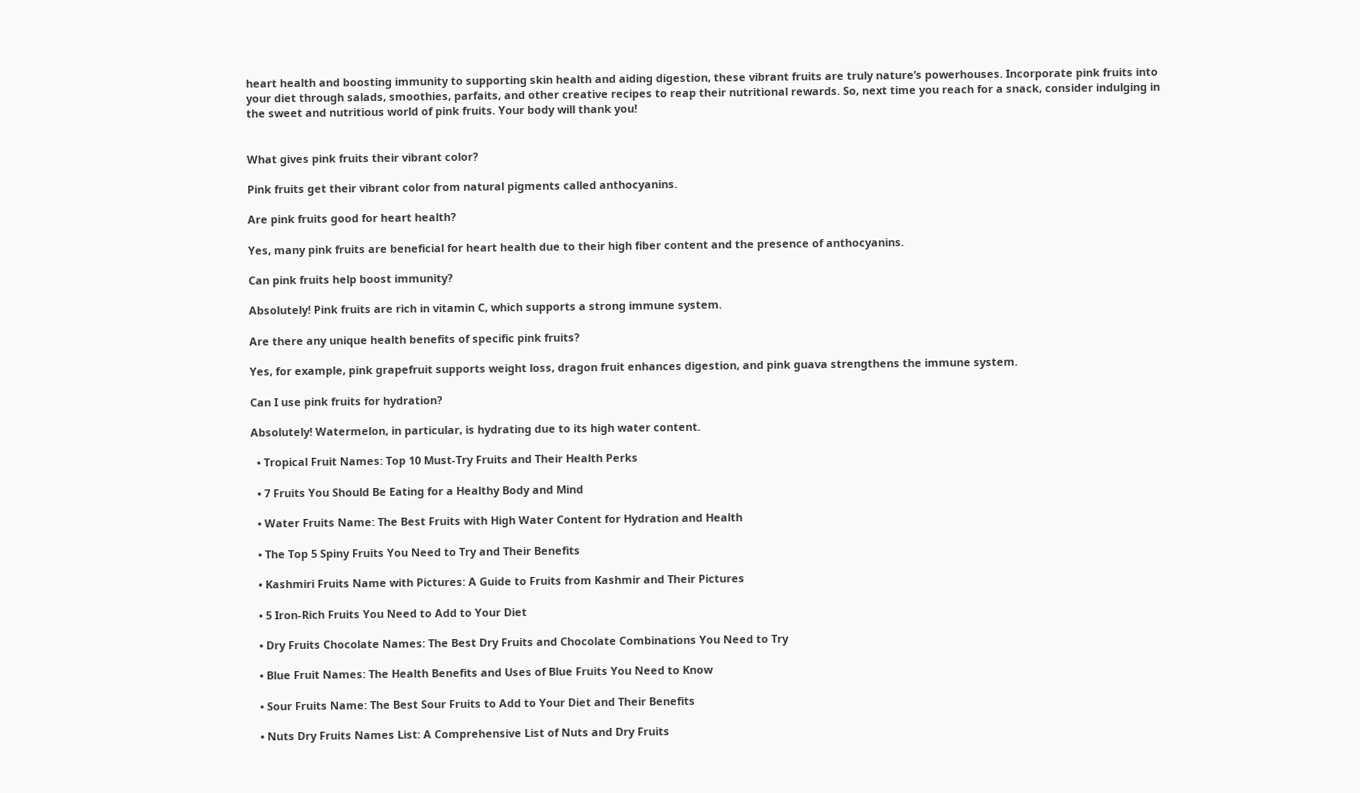heart health and boosting immunity to supporting skin health and aiding digestion, these vibrant fruits are truly nature’s powerhouses. Incorporate pink fruits into your diet through salads, smoothies, parfaits, and other creative recipes to reap their nutritional rewards. So, next time you reach for a snack, consider indulging in the sweet and nutritious world of pink fruits. Your body will thank you!


What gives pink fruits their vibrant color?

Pink fruits get their vibrant color from natural pigments called anthocyanins.

Are pink fruits good for heart health?

Yes, many pink fruits are beneficial for heart health due to their high fiber content and the presence of anthocyanins.

Can pink fruits help boost immunity?

Absolutely! Pink fruits are rich in vitamin C, which supports a strong immune system.

Are there any unique health benefits of specific pink fruits?

Yes, for example, pink grapefruit supports weight loss, dragon fruit enhances digestion, and pink guava strengthens the immune system.

Can I use pink fruits for hydration?

Absolutely! Watermelon, in particular, is hydrating due to its high water content.

  • Tropical Fruit Names: Top 10 Must-Try Fruits and Their Health Perks

  • 7 Fruits You Should Be Eating for a Healthy Body and Mind

  • Water Fruits Name: The Best Fruits with High Water Content for Hydration and Health

  • The Top 5 Spiny Fruits You Need to Try and Their Benefits

  • Kashmiri Fruits Name with Pictures: A Guide to Fruits from Kashmir and Their Pictures

  • 5 Iron-Rich Fruits You Need to Add to Your Diet

  • Dry Fruits Chocolate Names: The Best Dry Fruits and Chocolate Combinations You Need to Try

  • Blue Fruit Names: The Health Benefits and Uses of Blue Fruits You Need to Know

  • Sour Fruits Name: The Best Sour Fruits to Add to Your Diet and Their Benefits

  • Nuts Dry Fruits Names List: A Comprehensive List of Nuts and Dry Fruits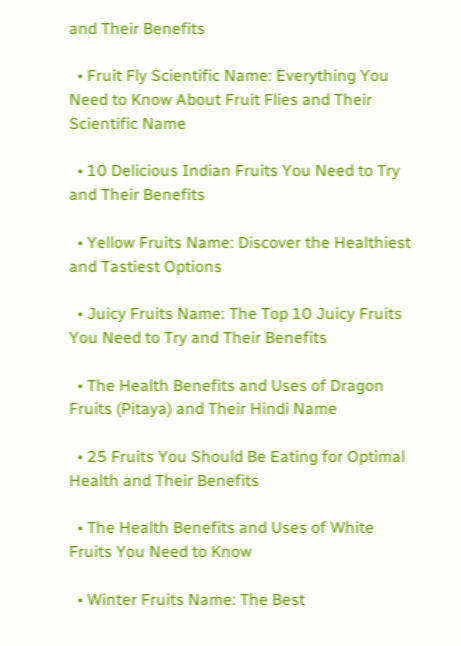and Their Benefits

  • Fruit Fly Scientific Name: Everything You Need to Know About Fruit Flies and Their Scientific Name

  • 10 Delicious Indian Fruits You Need to Try and Their Benefits

  • Yellow Fruits Name: Discover the Healthiest and Tastiest Options

  • Juicy Fruits Name: The Top 10 Juicy Fruits You Need to Try and Their Benefits

  • The Health Benefits and Uses of Dragon Fruits (Pitaya) and Their Hindi Name

  • 25 Fruits You Should Be Eating for Optimal Health and Their Benefits

  • The Health Benefits and Uses of White Fruits You Need to Know

  • Winter Fruits Name: The Best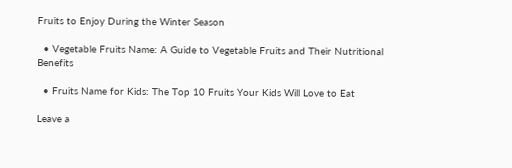Fruits to Enjoy During the Winter Season

  • Vegetable Fruits Name: A Guide to Vegetable Fruits and Their Nutritional Benefits

  • Fruits Name for Kids: The Top 10 Fruits Your Kids Will Love to Eat

Leave a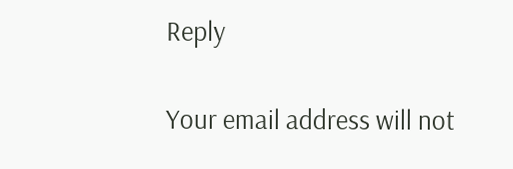Reply

Your email address will not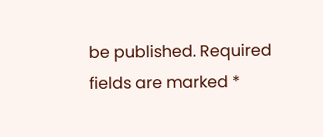be published. Required fields are marked *